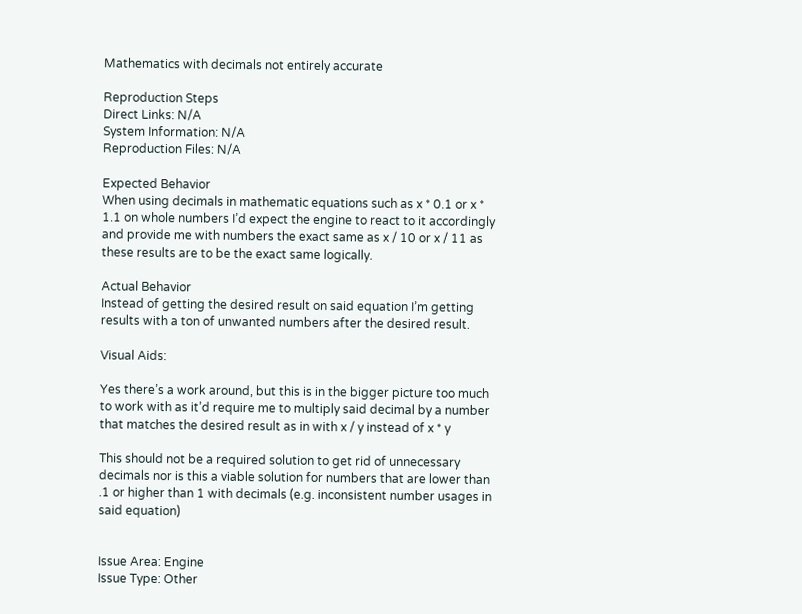Mathematics with decimals not entirely accurate

Reproduction Steps
Direct Links: N/A
System Information: N/A
Reproduction Files: N/A

Expected Behavior
When using decimals in mathematic equations such as x * 0.1 or x * 1.1 on whole numbers I’d expect the engine to react to it accordingly and provide me with numbers the exact same as x / 10 or x / 11 as these results are to be the exact same logically.

Actual Behavior
Instead of getting the desired result on said equation I’m getting results with a ton of unwanted numbers after the desired result.

Visual Aids:

Yes there’s a work around, but this is in the bigger picture too much to work with as it’d require me to multiply said decimal by a number that matches the desired result as in with x / y instead of x * y

This should not be a required solution to get rid of unnecessary decimals nor is this a viable solution for numbers that are lower than .1 or higher than 1 with decimals (e.g. inconsistent number usages in said equation)


Issue Area: Engine
Issue Type: Other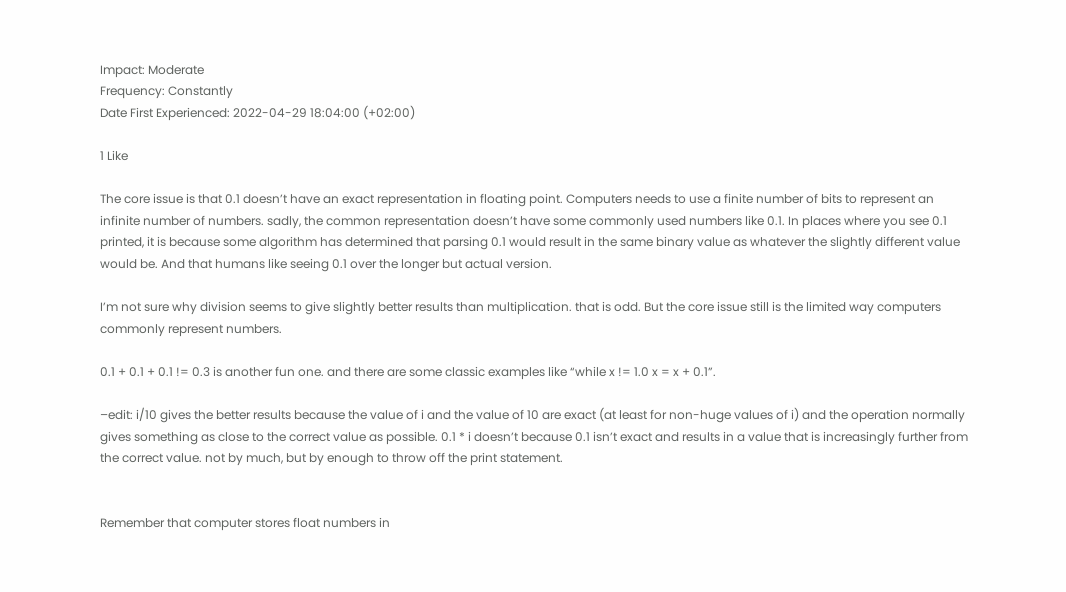Impact: Moderate
Frequency: Constantly
Date First Experienced: 2022-04-29 18:04:00 (+02:00)

1 Like

The core issue is that 0.1 doesn’t have an exact representation in floating point. Computers needs to use a finite number of bits to represent an infinite number of numbers. sadly, the common representation doesn’t have some commonly used numbers like 0.1. In places where you see 0.1 printed, it is because some algorithm has determined that parsing 0.1 would result in the same binary value as whatever the slightly different value would be. And that humans like seeing 0.1 over the longer but actual version.

I’m not sure why division seems to give slightly better results than multiplication. that is odd. But the core issue still is the limited way computers commonly represent numbers.

0.1 + 0.1 + 0.1 != 0.3 is another fun one. and there are some classic examples like “while x != 1.0 x = x + 0.1”.

–edit: i/10 gives the better results because the value of i and the value of 10 are exact (at least for non-huge values of i) and the operation normally gives something as close to the correct value as possible. 0.1 * i doesn’t because 0.1 isn’t exact and results in a value that is increasingly further from the correct value. not by much, but by enough to throw off the print statement.


Remember that computer stores float numbers in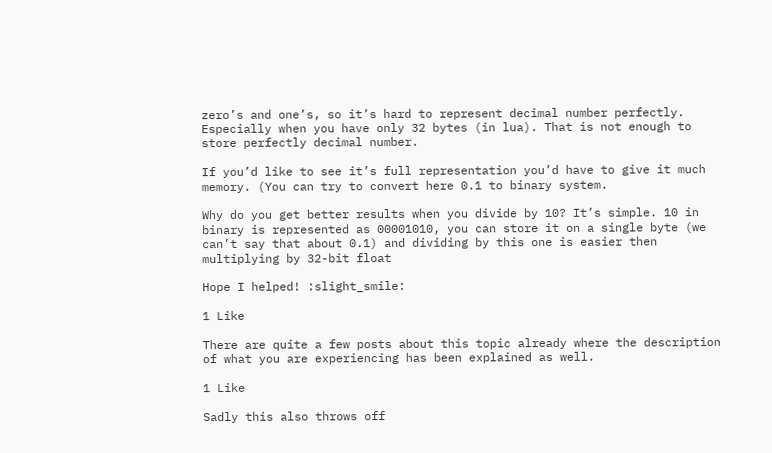zero’s and one’s, so it’s hard to represent decimal number perfectly. Especially when you have only 32 bytes (in lua). That is not enough to store perfectly decimal number.

If you’d like to see it’s full representation you’d have to give it much memory. (You can try to convert here 0.1 to binary system.

Why do you get better results when you divide by 10? It’s simple. 10 in binary is represented as 00001010, you can store it on a single byte (we can’t say that about 0.1) and dividing by this one is easier then multiplying by 32-bit float

Hope I helped! :slight_smile:

1 Like

There are quite a few posts about this topic already where the description of what you are experiencing has been explained as well.

1 Like

Sadly this also throws off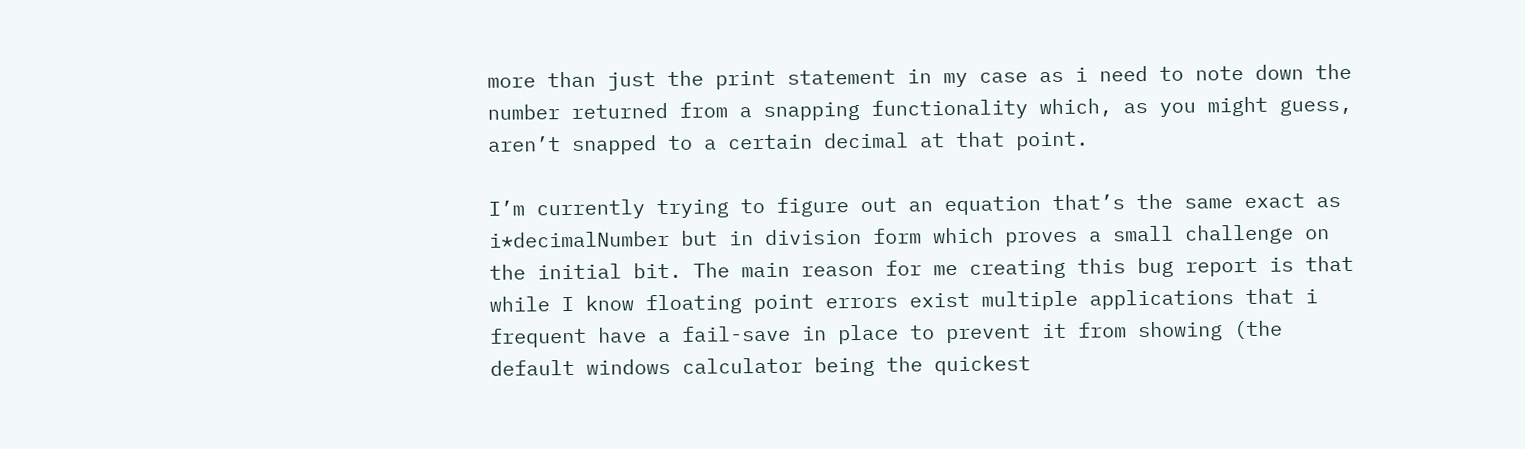more than just the print statement in my case as i need to note down the number returned from a snapping functionality which, as you might guess, aren’t snapped to a certain decimal at that point.

I’m currently trying to figure out an equation that’s the same exact as i*decimalNumber but in division form which proves a small challenge on the initial bit. The main reason for me creating this bug report is that while I know floating point errors exist multiple applications that i frequent have a fail-save in place to prevent it from showing (the default windows calculator being the quickest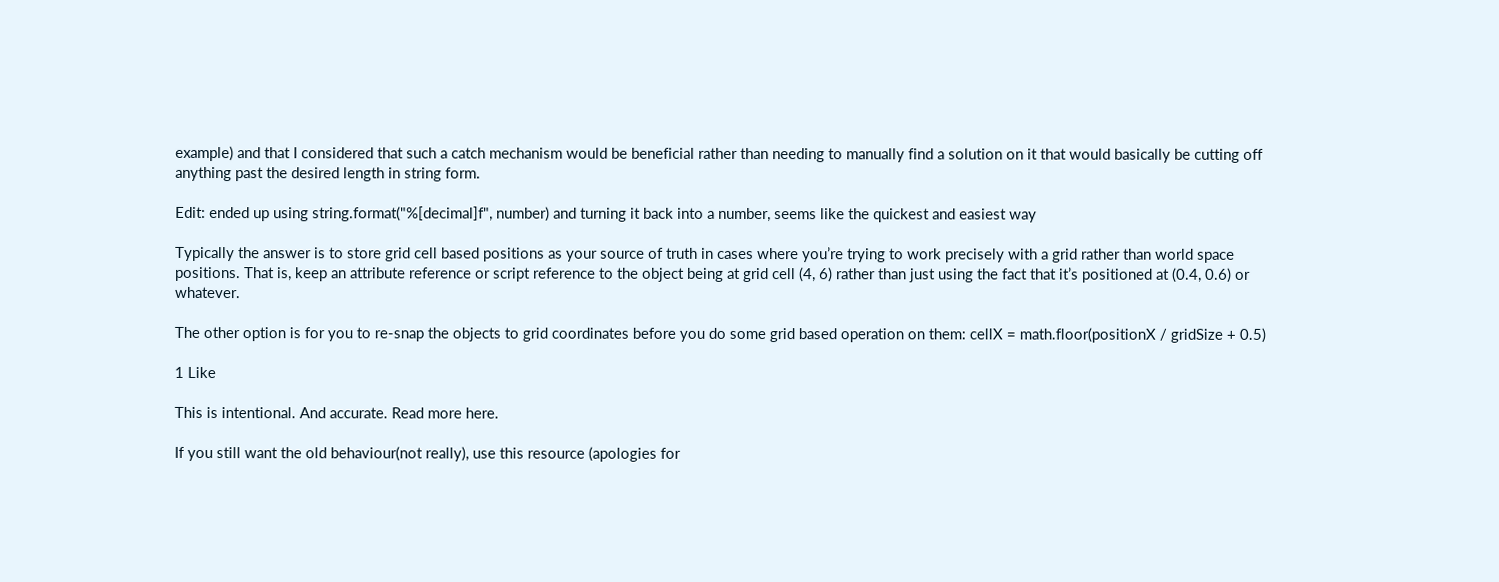example) and that I considered that such a catch mechanism would be beneficial rather than needing to manually find a solution on it that would basically be cutting off anything past the desired length in string form.

Edit: ended up using string.format("%[decimal]f", number) and turning it back into a number, seems like the quickest and easiest way

Typically the answer is to store grid cell based positions as your source of truth in cases where you’re trying to work precisely with a grid rather than world space positions. That is, keep an attribute reference or script reference to the object being at grid cell (4, 6) rather than just using the fact that it’s positioned at (0.4, 0.6) or whatever.

The other option is for you to re-snap the objects to grid coordinates before you do some grid based operation on them: cellX = math.floor(positionX / gridSize + 0.5)

1 Like

This is intentional. And accurate. Read more here.

If you still want the old behaviour(not really), use this resource (apologies for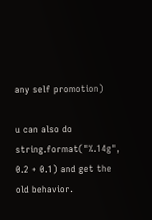any self promotion)

u can also do string.format("%.14g", 0.2 + 0.1) and get the old behavior.